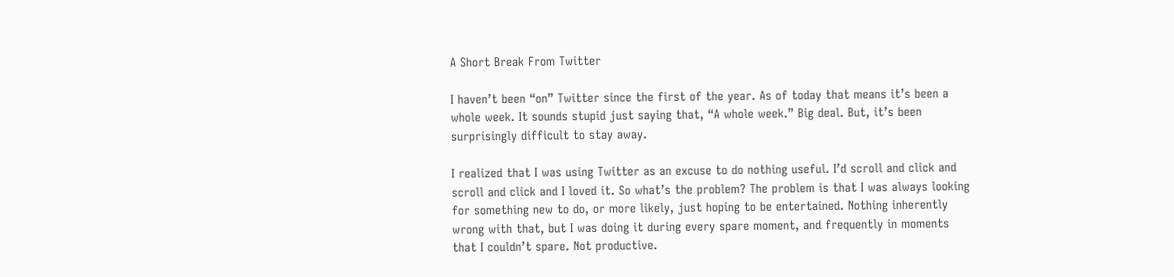A Short Break From Twitter

I haven’t been “on” Twitter since the first of the year. As of today that means it’s been a whole week. It sounds stupid just saying that, “A whole week.” Big deal. But, it’s been surprisingly difficult to stay away.

I realized that I was using Twitter as an excuse to do nothing useful. I’d scroll and click and scroll and click and I loved it. So what’s the problem? The problem is that I was always looking for something new to do, or more likely, just hoping to be entertained. Nothing inherently wrong with that, but I was doing it during every spare moment, and frequently in moments that I couldn’t spare. Not productive.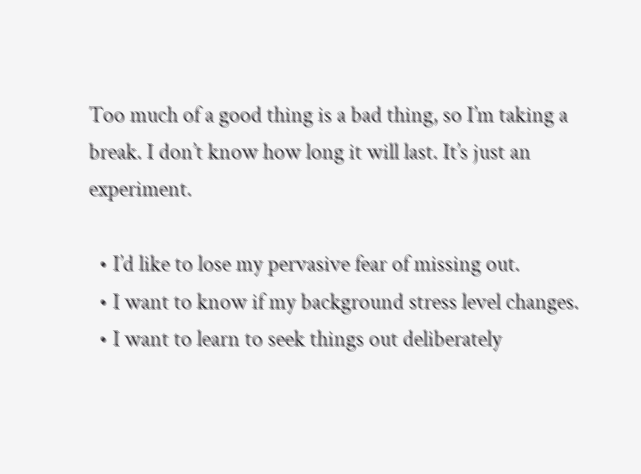Too much of a good thing is a bad thing, so I’m taking a break. I don’t know how long it will last. It’s just an experiment.

  • I’d like to lose my pervasive fear of missing out.
  • I want to know if my background stress level changes.
  • I want to learn to seek things out deliberately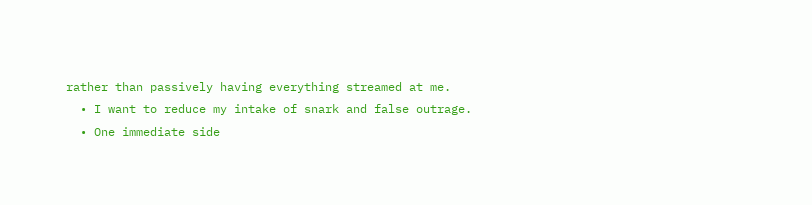rather than passively having everything streamed at me.
  • I want to reduce my intake of snark and false outrage.
  • One immediate side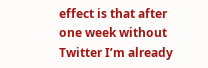effect is that after one week without Twitter I’m already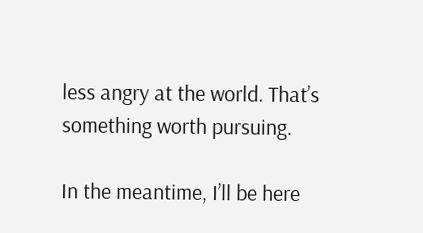less angry at the world. That’s something worth pursuing.

In the meantime, I’ll be here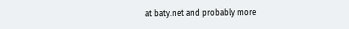at baty.net and probably more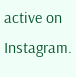active on Instagram.